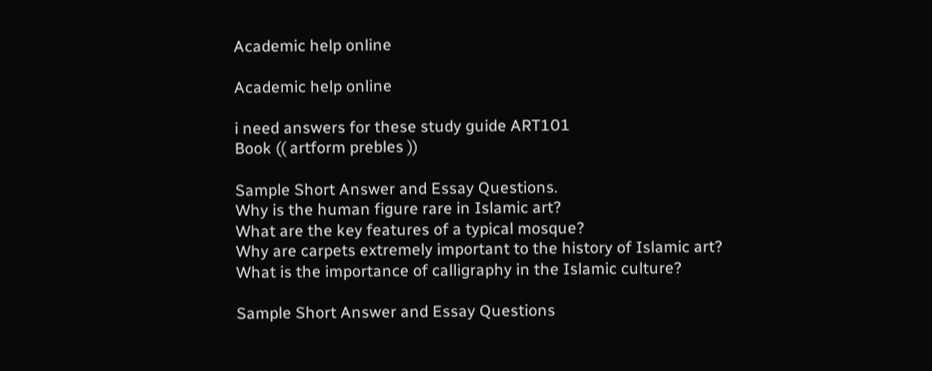Academic help online

Academic help online

i need answers for these study guide ART101
Book (( artform prebles ))

Sample Short Answer and Essay Questions.
Why is the human figure rare in Islamic art?
What are the key features of a typical mosque?
Why are carpets extremely important to the history of Islamic art?
What is the importance of calligraphy in the Islamic culture?

Sample Short Answer and Essay Questions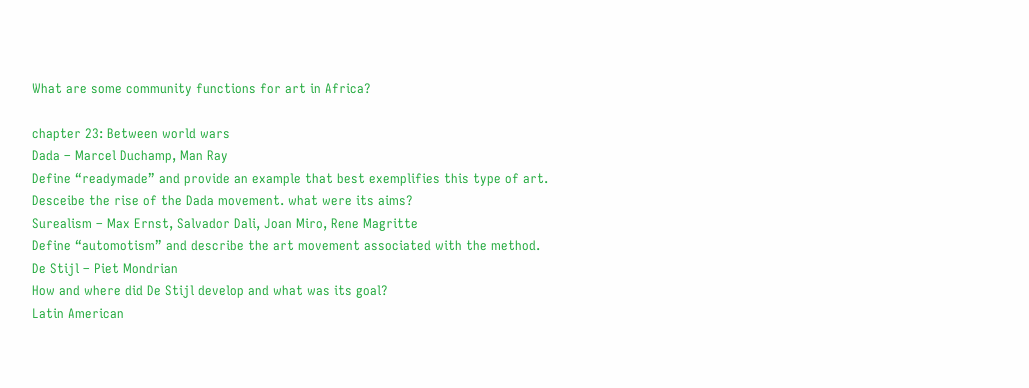What are some community functions for art in Africa?

chapter 23: Between world wars
Dada – Marcel Duchamp, Man Ray
Define “readymade” and provide an example that best exemplifies this type of art.
Desceibe the rise of the Dada movement. what were its aims?
Surealism – Max Ernst, Salvador Dali, Joan Miro, Rene Magritte
Define “automotism” and describe the art movement associated with the method.
De Stijl – Piet Mondrian
How and where did De Stijl develop and what was its goal?
Latin American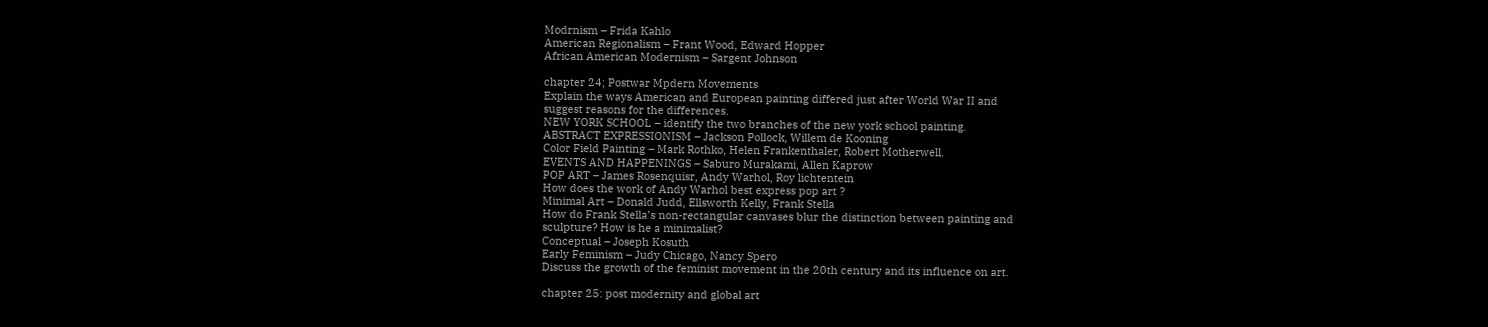Modrnism – Frida Kahlo
American Regionalism – Frant Wood, Edward Hopper
African American Modernism – Sargent Johnson

chapter 24; Postwar Mpdern Movements
Explain the ways American and European painting differed just after World War II and
suggest reasons for the differences.
NEW YORK SCHOOL – identify the two branches of the new york school painting.
ABSTRACT EXPRESSIONISM – Jackson Pollock, Willem de Kooning
Color Field Painting – Mark Rothko, Helen Frankenthaler, Robert Motherwell.
EVENTS AND HAPPENINGS – Saburo Murakami, Allen Kaprow
POP ART – James Rosenquisr, Andy Warhol, Roy lichtentein
How does the work of Andy Warhol best express pop art ?
Minimal Art – Donald Judd, Ellsworth Kelly, Frank Stella
How do Frank Stella’s non-rectangular canvases blur the distinction between painting and
sculpture? How is he a minimalist?
Conceptual – Joseph Kosuth
Early Feminism – Judy Chicago, Nancy Spero
Discuss the growth of the feminist movement in the 20th century and its influence on art.

chapter 25: post modernity and global art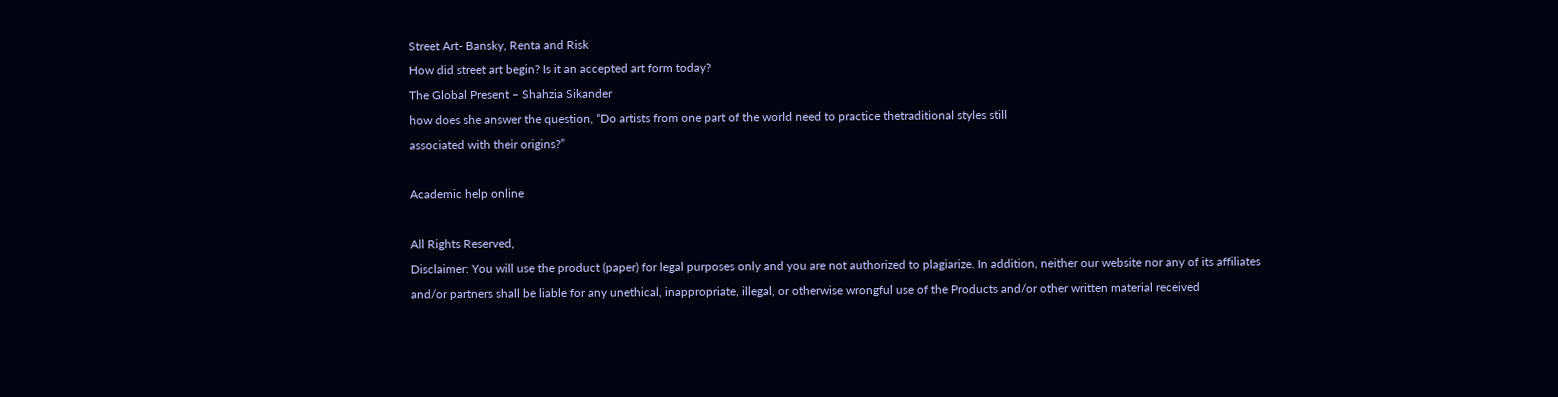Street Art- Bansky, Renta and Risk
How did street art begin? Is it an accepted art form today?
The Global Present – Shahzia Sikander
how does she answer the question, “Do artists from one part of the world need to practice thetraditional styles still
associated with their origins?”

Academic help online

All Rights Reserved,
Disclaimer: You will use the product (paper) for legal purposes only and you are not authorized to plagiarize. In addition, neither our website nor any of its affiliates and/or partners shall be liable for any unethical, inappropriate, illegal, or otherwise wrongful use of the Products and/or other written material received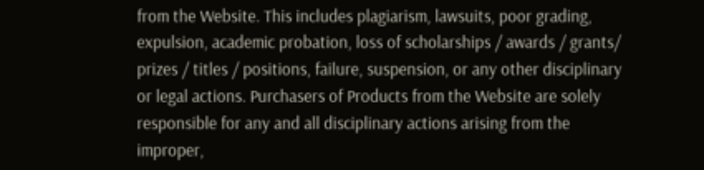from the Website. This includes plagiarism, lawsuits, poor grading, expulsion, academic probation, loss of scholarships / awards / grants/ prizes / titles / positions, failure, suspension, or any other disciplinary or legal actions. Purchasers of Products from the Website are solely responsible for any and all disciplinary actions arising from the improper,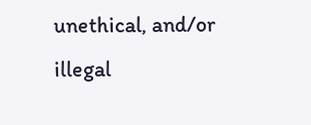unethical, and/or illegal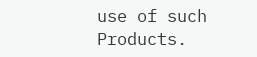use of such Products.